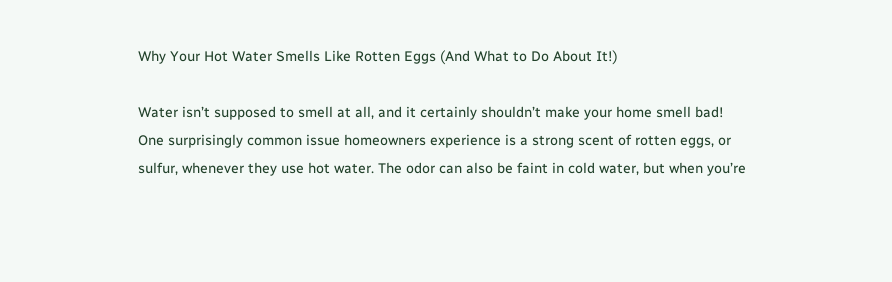Why Your Hot Water Smells Like Rotten Eggs (And What to Do About It!)

Water isn’t supposed to smell at all, and it certainly shouldn’t make your home smell bad! One surprisingly common issue homeowners experience is a strong scent of rotten eggs, or sulfur, whenever they use hot water. The odor can also be faint in cold water, but when you’re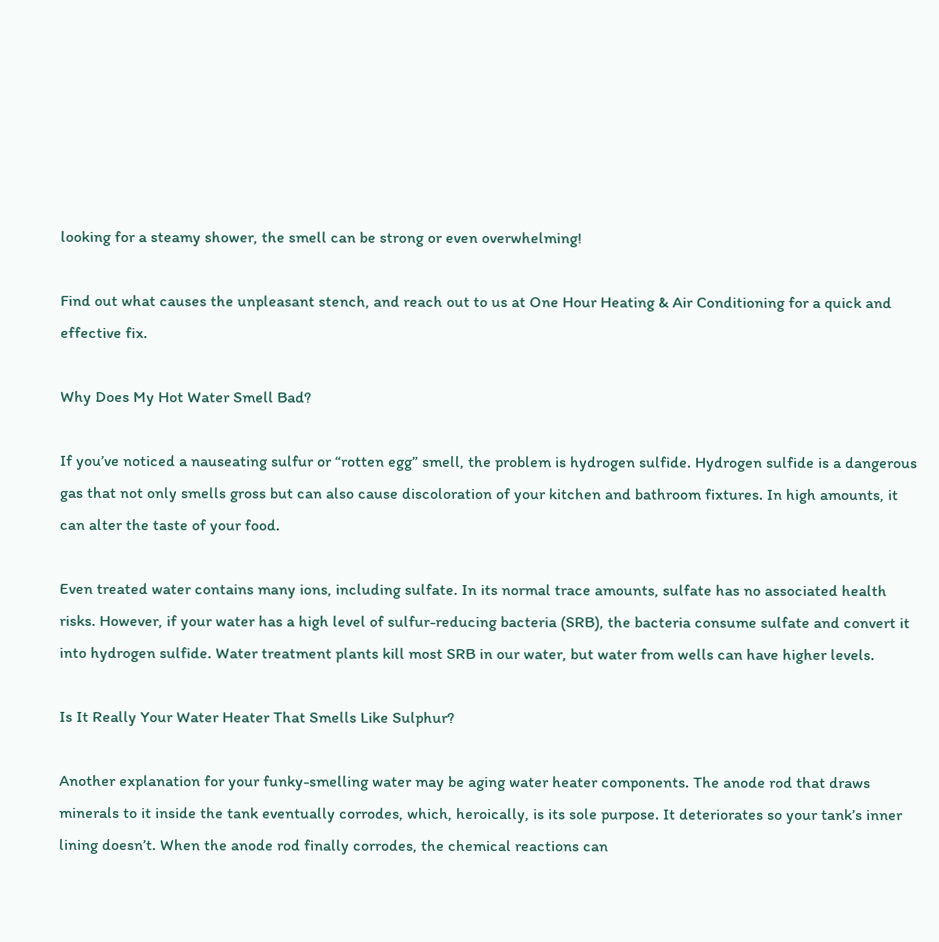looking for a steamy shower, the smell can be strong or even overwhelming!

Find out what causes the unpleasant stench, and reach out to us at One Hour Heating & Air Conditioning for a quick and effective fix.

Why Does My Hot Water Smell Bad?

If you’ve noticed a nauseating sulfur or “rotten egg” smell, the problem is hydrogen sulfide. Hydrogen sulfide is a dangerous gas that not only smells gross but can also cause discoloration of your kitchen and bathroom fixtures. In high amounts, it can alter the taste of your food.

Even treated water contains many ions, including sulfate. In its normal trace amounts, sulfate has no associated health risks. However, if your water has a high level of sulfur-reducing bacteria (SRB), the bacteria consume sulfate and convert it into hydrogen sulfide. Water treatment plants kill most SRB in our water, but water from wells can have higher levels.

Is It Really Your Water Heater That Smells Like Sulphur?

Another explanation for your funky-smelling water may be aging water heater components. The anode rod that draws minerals to it inside the tank eventually corrodes, which, heroically, is its sole purpose. It deteriorates so your tank’s inner lining doesn’t. When the anode rod finally corrodes, the chemical reactions can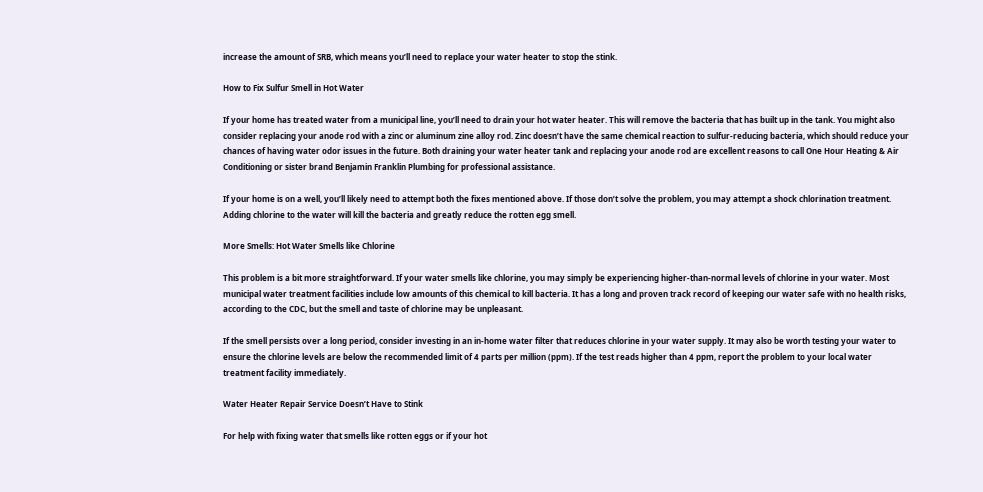increase the amount of SRB, which means you’ll need to replace your water heater to stop the stink.

How to Fix Sulfur Smell in Hot Water

If your home has treated water from a municipal line, you’ll need to drain your hot water heater. This will remove the bacteria that has built up in the tank. You might also consider replacing your anode rod with a zinc or aluminum zine alloy rod. Zinc doesn’t have the same chemical reaction to sulfur-reducing bacteria, which should reduce your chances of having water odor issues in the future. Both draining your water heater tank and replacing your anode rod are excellent reasons to call One Hour Heating & Air Conditioning or sister brand Benjamin Franklin Plumbing for professional assistance.

If your home is on a well, you’ll likely need to attempt both the fixes mentioned above. If those don’t solve the problem, you may attempt a shock chlorination treatment. Adding chlorine to the water will kill the bacteria and greatly reduce the rotten egg smell.

More Smells: Hot Water Smells like Chlorine

This problem is a bit more straightforward. If your water smells like chlorine, you may simply be experiencing higher-than-normal levels of chlorine in your water. Most municipal water treatment facilities include low amounts of this chemical to kill bacteria. It has a long and proven track record of keeping our water safe with no health risks, according to the CDC, but the smell and taste of chlorine may be unpleasant.

If the smell persists over a long period, consider investing in an in-home water filter that reduces chlorine in your water supply. It may also be worth testing your water to ensure the chlorine levels are below the recommended limit of 4 parts per million (ppm). If the test reads higher than 4 ppm, report the problem to your local water treatment facility immediately.

Water Heater Repair Service Doesn’t Have to Stink

For help with fixing water that smells like rotten eggs or if your hot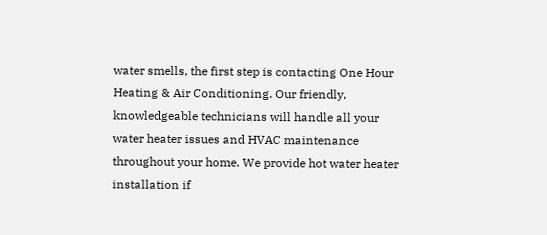water smells, the first step is contacting One Hour Heating & Air Conditioning. Our friendly, knowledgeable technicians will handle all your water heater issues and HVAC maintenance throughout your home. We provide hot water heater installation if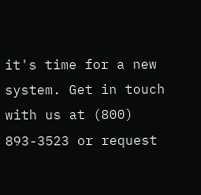it's time for a new system. Get in touch with us at (800) 893-3523 or request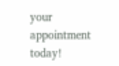your appointment today!